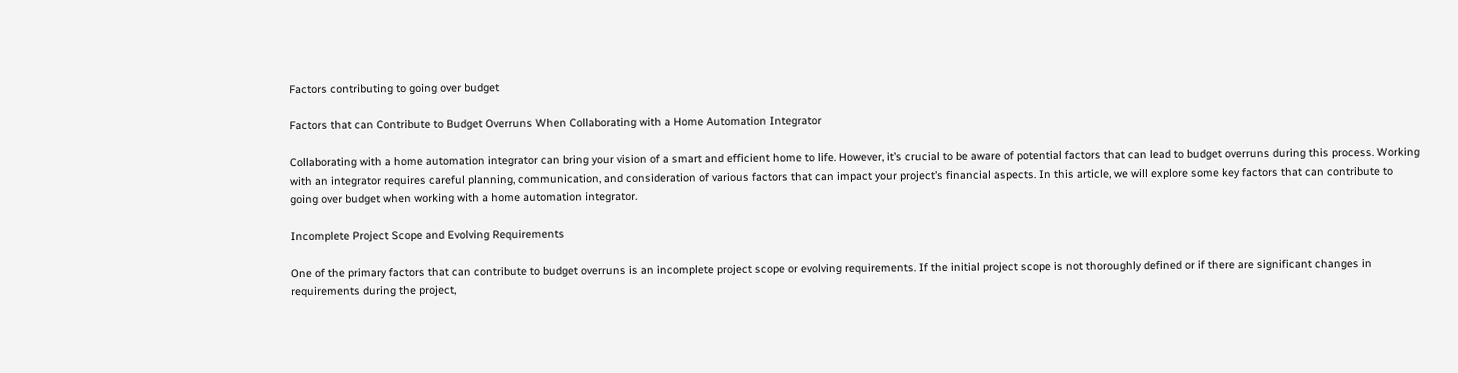Factors contributing to going over budget

Factors that can Contribute to Budget Overruns When Collaborating with a Home Automation Integrator

Collaborating with a home automation integrator can bring your vision of a smart and efficient home to life. However, it’s crucial to be aware of potential factors that can lead to budget overruns during this process. Working with an integrator requires careful planning, communication, and consideration of various factors that can impact your project’s financial aspects. In this article, we will explore some key factors that can contribute to going over budget when working with a home automation integrator.

Incomplete Project Scope and Evolving Requirements

One of the primary factors that can contribute to budget overruns is an incomplete project scope or evolving requirements. If the initial project scope is not thoroughly defined or if there are significant changes in requirements during the project,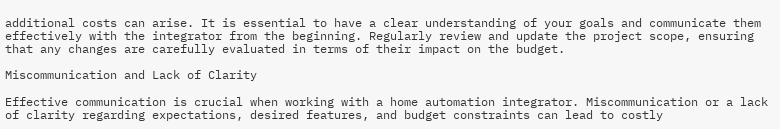additional costs can arise. It is essential to have a clear understanding of your goals and communicate them effectively with the integrator from the beginning. Regularly review and update the project scope, ensuring that any changes are carefully evaluated in terms of their impact on the budget.

Miscommunication and Lack of Clarity

Effective communication is crucial when working with a home automation integrator. Miscommunication or a lack of clarity regarding expectations, desired features, and budget constraints can lead to costly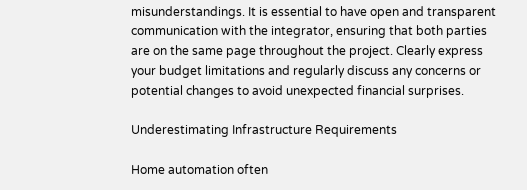misunderstandings. It is essential to have open and transparent communication with the integrator, ensuring that both parties are on the same page throughout the project. Clearly express your budget limitations and regularly discuss any concerns or potential changes to avoid unexpected financial surprises.

Underestimating Infrastructure Requirements

Home automation often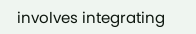involves integrating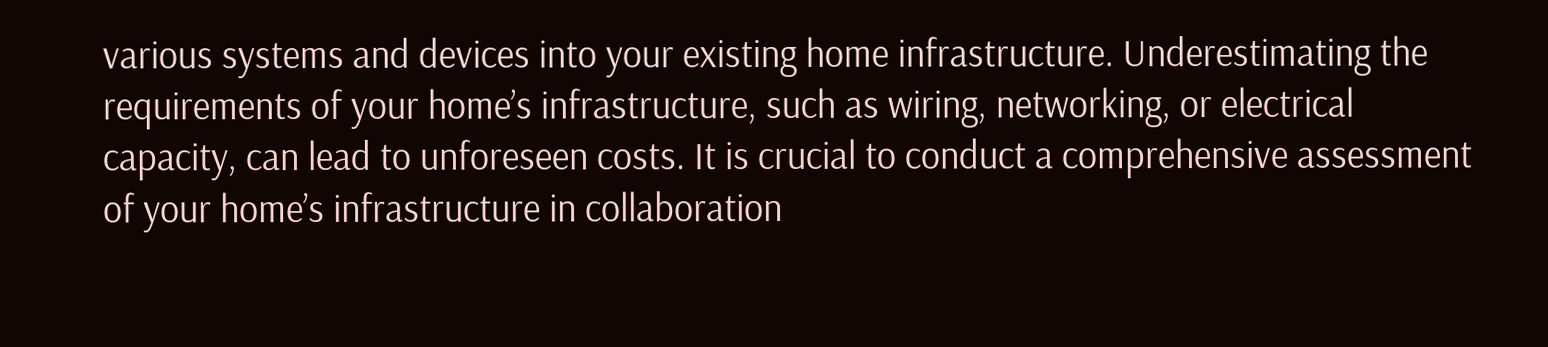various systems and devices into your existing home infrastructure. Underestimating the requirements of your home’s infrastructure, such as wiring, networking, or electrical capacity, can lead to unforeseen costs. It is crucial to conduct a comprehensive assessment of your home’s infrastructure in collaboration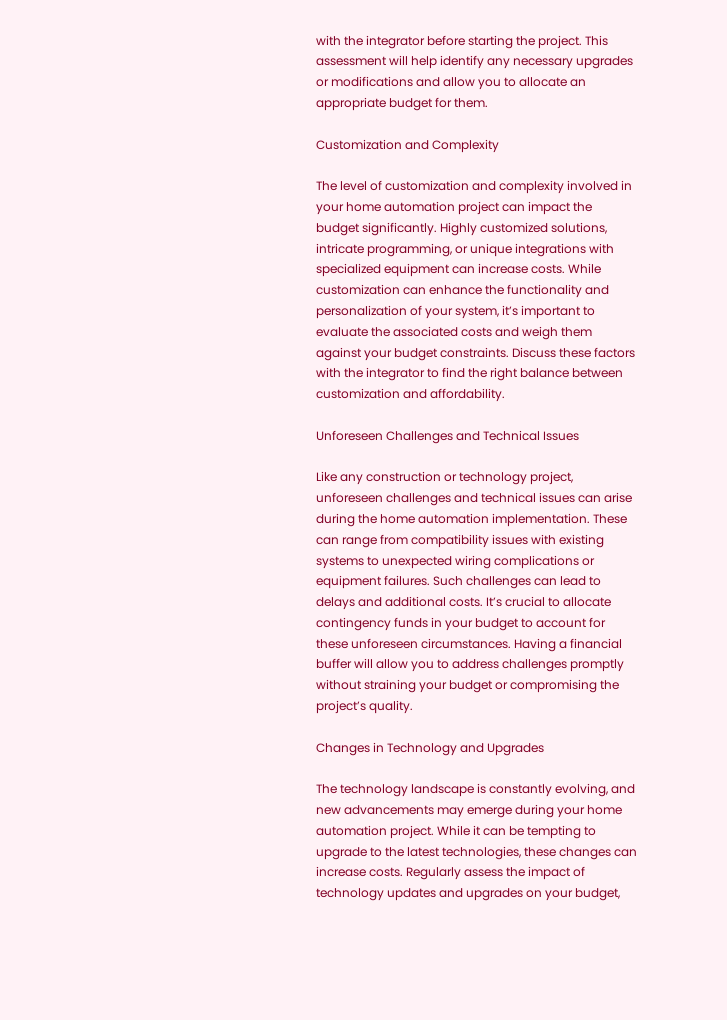with the integrator before starting the project. This assessment will help identify any necessary upgrades or modifications and allow you to allocate an appropriate budget for them.

Customization and Complexity

The level of customization and complexity involved in your home automation project can impact the budget significantly. Highly customized solutions, intricate programming, or unique integrations with specialized equipment can increase costs. While customization can enhance the functionality and personalization of your system, it’s important to evaluate the associated costs and weigh them against your budget constraints. Discuss these factors with the integrator to find the right balance between customization and affordability.

Unforeseen Challenges and Technical Issues

Like any construction or technology project, unforeseen challenges and technical issues can arise during the home automation implementation. These can range from compatibility issues with existing systems to unexpected wiring complications or equipment failures. Such challenges can lead to delays and additional costs. It’s crucial to allocate contingency funds in your budget to account for these unforeseen circumstances. Having a financial buffer will allow you to address challenges promptly without straining your budget or compromising the project’s quality.

Changes in Technology and Upgrades

The technology landscape is constantly evolving, and new advancements may emerge during your home automation project. While it can be tempting to upgrade to the latest technologies, these changes can increase costs. Regularly assess the impact of technology updates and upgrades on your budget,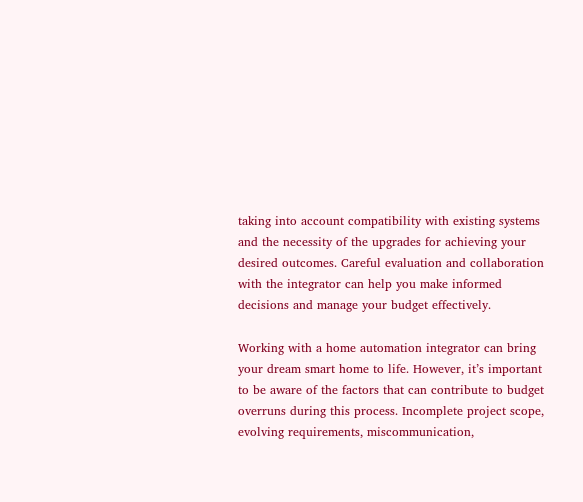taking into account compatibility with existing systems and the necessity of the upgrades for achieving your desired outcomes. Careful evaluation and collaboration with the integrator can help you make informed decisions and manage your budget effectively.

Working with a home automation integrator can bring your dream smart home to life. However, it’s important to be aware of the factors that can contribute to budget overruns during this process. Incomplete project scope, evolving requirements, miscommunication,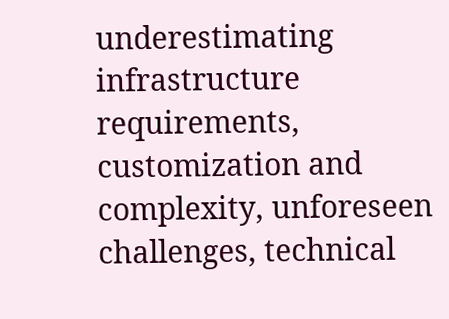underestimating infrastructure requirements, customization and complexity, unforeseen challenges, technical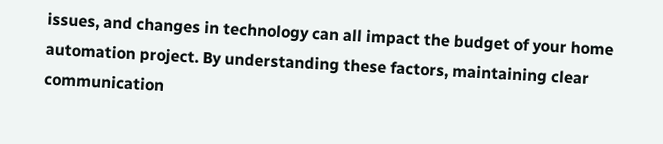issues, and changes in technology can all impact the budget of your home automation project. By understanding these factors, maintaining clear communication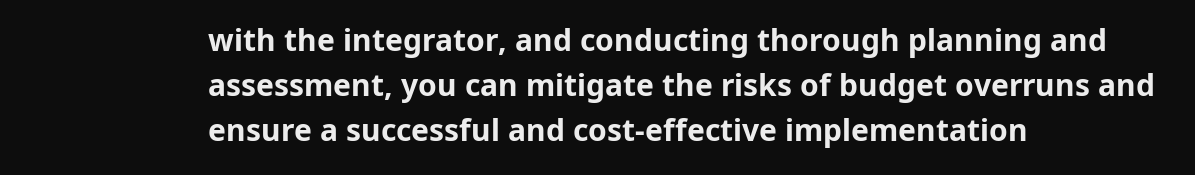with the integrator, and conducting thorough planning and assessment, you can mitigate the risks of budget overruns and ensure a successful and cost-effective implementation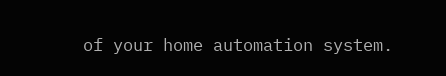of your home automation system.